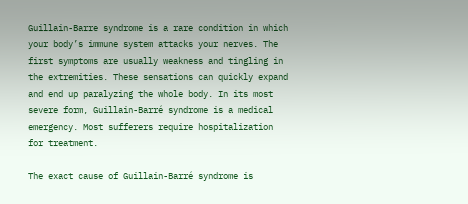Guillain-Barre syndrome is a rare condition in which your body’s immune system attacks your nerves. The first symptoms are usually weakness and tingling in the extremities. These sensations can quickly expand and end up paralyzing the whole body. In its most severe form, Guillain-Barré syndrome is a medical emergency. Most sufferers require hospitalization for treatment.

The exact cause of Guillain-Barré syndrome is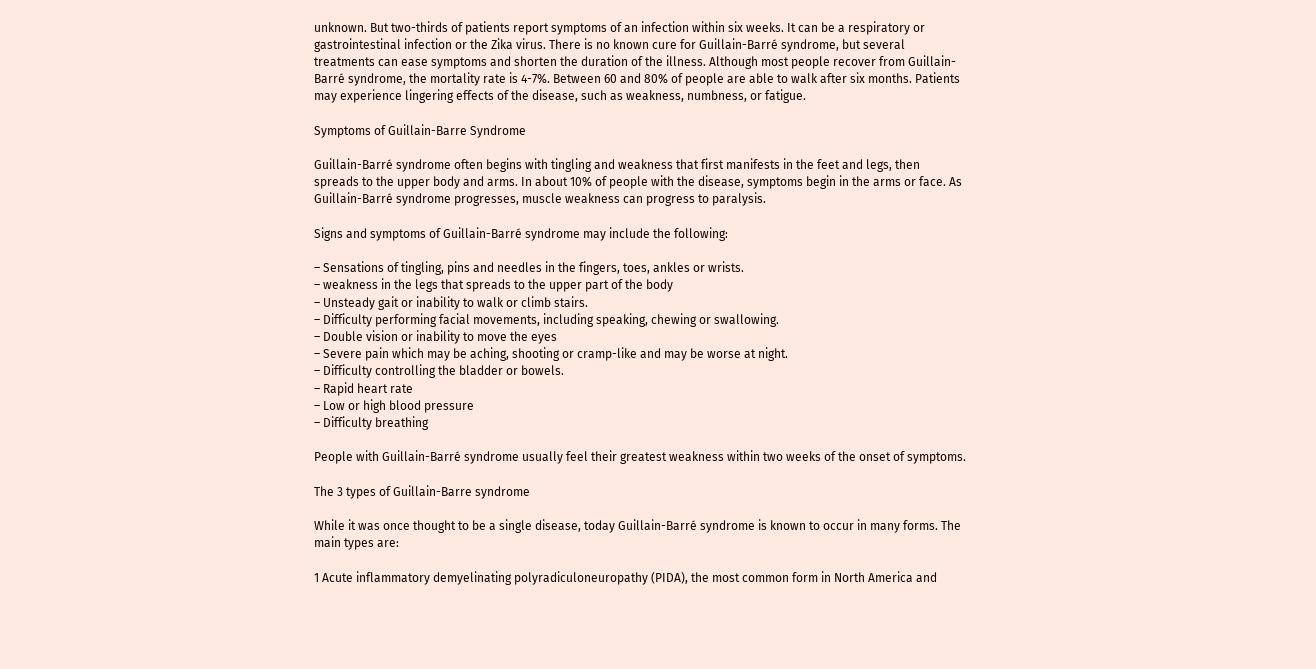unknown. But two-thirds of patients report symptoms of an infection within six weeks. It can be a respiratory or gastrointestinal infection or the Zika virus. There is no known cure for Guillain-Barré syndrome, but several treatments can ease symptoms and shorten the duration of the illness. Although most people recover from Guillain-Barré syndrome, the mortality rate is 4-7%. Between 60 and 80% of people are able to walk after six months. Patients may experience lingering effects of the disease, such as weakness, numbness, or fatigue.

Symptoms of Guillain-Barre Syndrome

Guillain-Barré syndrome often begins with tingling and weakness that first manifests in the feet and legs, then spreads to the upper body and arms. In about 10% of people with the disease, symptoms begin in the arms or face. As Guillain-Barré syndrome progresses, muscle weakness can progress to paralysis.

Signs and symptoms of Guillain-Barré syndrome may include the following:

– Sensations of tingling, pins and needles in the fingers, toes, ankles or wrists.
– weakness in the legs that spreads to the upper part of the body
– Unsteady gait or inability to walk or climb stairs.
– Difficulty performing facial movements, including speaking, chewing or swallowing.
– Double vision or inability to move the eyes
– Severe pain which may be aching, shooting or cramp-like and may be worse at night.
– Difficulty controlling the bladder or bowels.
– Rapid heart rate
– Low or high blood pressure
– Difficulty breathing

People with Guillain-Barré syndrome usually feel their greatest weakness within two weeks of the onset of symptoms.

The 3 types of Guillain-Barre syndrome

While it was once thought to be a single disease, today Guillain-Barré syndrome is known to occur in many forms. The main types are:

1 Acute inflammatory demyelinating polyradiculoneuropathy (PIDA), the most common form in North America and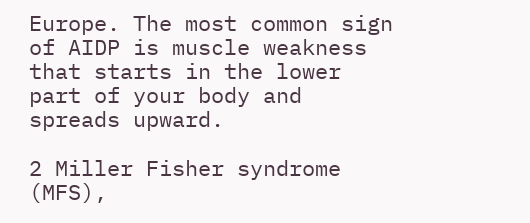Europe. The most common sign of AIDP is muscle weakness that starts in the lower part of your body and spreads upward.

2 Miller Fisher syndrome (MFS),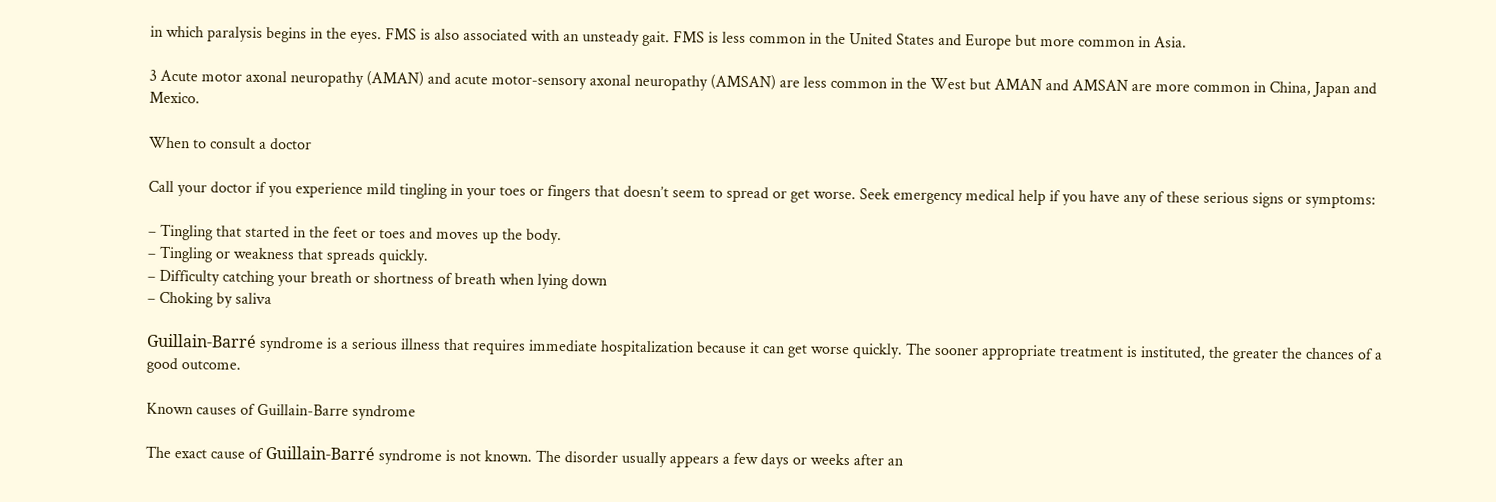in which paralysis begins in the eyes. FMS is also associated with an unsteady gait. FMS is less common in the United States and Europe but more common in Asia.

3 Acute motor axonal neuropathy (AMAN) and acute motor-sensory axonal neuropathy (AMSAN) are less common in the West but AMAN and AMSAN are more common in China, Japan and Mexico.

When to consult a doctor

Call your doctor if you experience mild tingling in your toes or fingers that doesn’t seem to spread or get worse. Seek emergency medical help if you have any of these serious signs or symptoms:

– Tingling that started in the feet or toes and moves up the body.
– Tingling or weakness that spreads quickly.
– Difficulty catching your breath or shortness of breath when lying down
– Choking by saliva

Guillain-Barré syndrome is a serious illness that requires immediate hospitalization because it can get worse quickly. The sooner appropriate treatment is instituted, the greater the chances of a good outcome.

Known causes of Guillain-Barre syndrome

The exact cause of Guillain-Barré syndrome is not known. The disorder usually appears a few days or weeks after an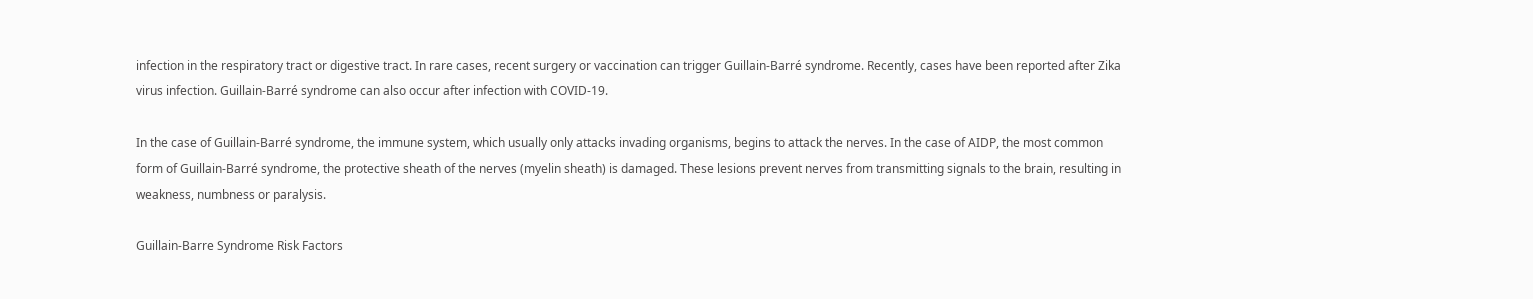infection in the respiratory tract or digestive tract. In rare cases, recent surgery or vaccination can trigger Guillain-Barré syndrome. Recently, cases have been reported after Zika virus infection. Guillain-Barré syndrome can also occur after infection with COVID-19.

In the case of Guillain-Barré syndrome, the immune system, which usually only attacks invading organisms, begins to attack the nerves. In the case of AIDP, the most common form of Guillain-Barré syndrome, the protective sheath of the nerves (myelin sheath) is damaged. These lesions prevent nerves from transmitting signals to the brain, resulting in weakness, numbness or paralysis.

Guillain-Barre Syndrome Risk Factors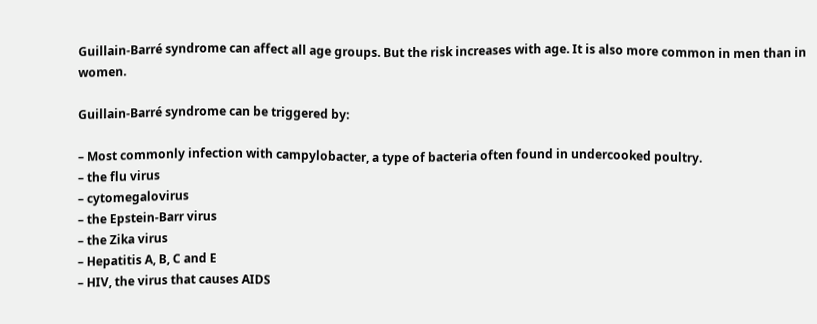Guillain-Barré syndrome can affect all age groups. But the risk increases with age. It is also more common in men than in women.

Guillain-Barré syndrome can be triggered by:

– Most commonly infection with campylobacter, a type of bacteria often found in undercooked poultry.
– the flu virus
– cytomegalovirus
– the Epstein-Barr virus
– the Zika virus
– Hepatitis A, B, C and E
– HIV, the virus that causes AIDS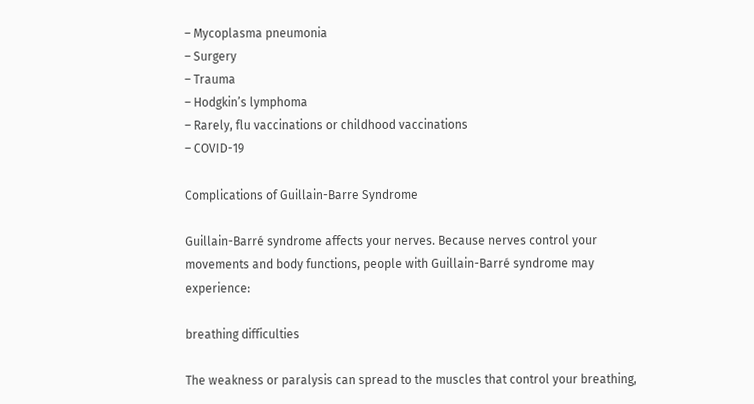– Mycoplasma pneumonia
– Surgery
– Trauma
– Hodgkin’s lymphoma
– Rarely, flu vaccinations or childhood vaccinations
– COVID-19

Complications of Guillain-Barre Syndrome

Guillain-Barré syndrome affects your nerves. Because nerves control your movements and body functions, people with Guillain-Barré syndrome may experience:

breathing difficulties

The weakness or paralysis can spread to the muscles that control your breathing,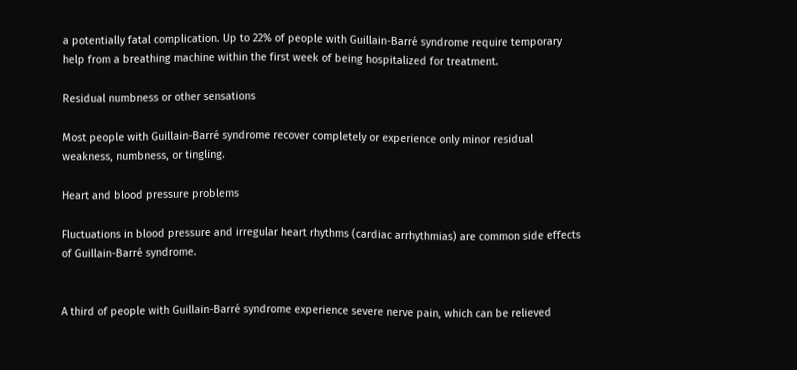a potentially fatal complication. Up to 22% of people with Guillain-Barré syndrome require temporary help from a breathing machine within the first week of being hospitalized for treatment.

Residual numbness or other sensations

Most people with Guillain-Barré syndrome recover completely or experience only minor residual weakness, numbness, or tingling.

Heart and blood pressure problems

Fluctuations in blood pressure and irregular heart rhythms (cardiac arrhythmias) are common side effects of Guillain-Barré syndrome.


A third of people with Guillain-Barré syndrome experience severe nerve pain, which can be relieved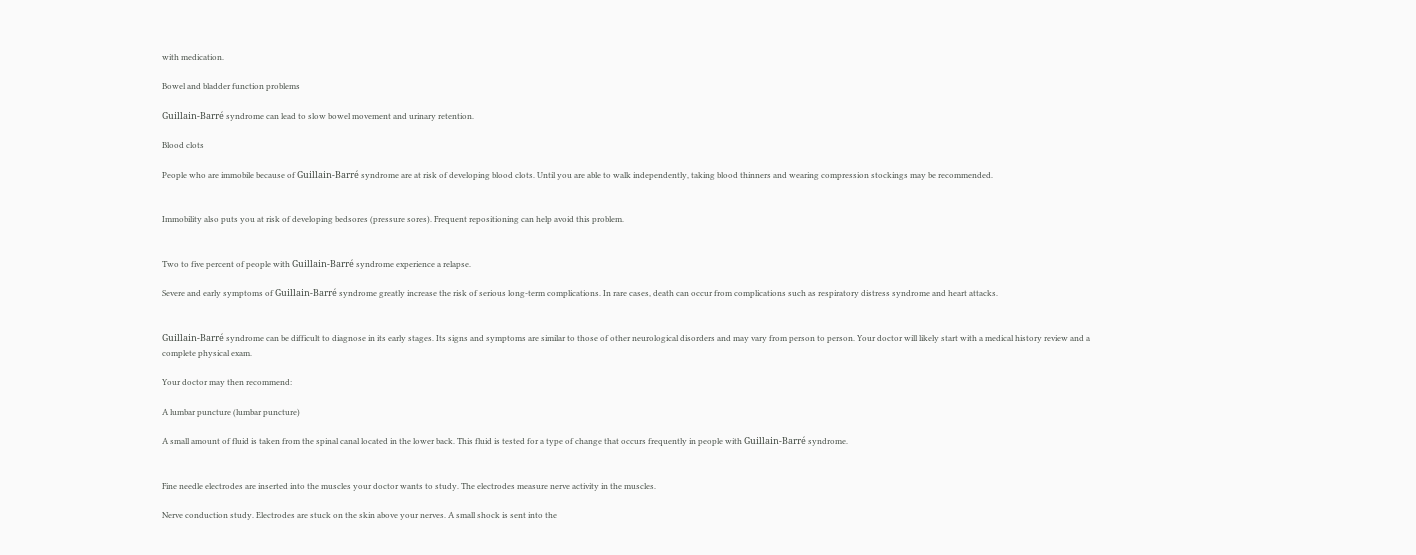with medication.

Bowel and bladder function problems

Guillain-Barré syndrome can lead to slow bowel movement and urinary retention.

Blood clots

People who are immobile because of Guillain-Barré syndrome are at risk of developing blood clots. Until you are able to walk independently, taking blood thinners and wearing compression stockings may be recommended.


Immobility also puts you at risk of developing bedsores (pressure sores). Frequent repositioning can help avoid this problem.


Two to five percent of people with Guillain-Barré syndrome experience a relapse.

Severe and early symptoms of Guillain-Barré syndrome greatly increase the risk of serious long-term complications. In rare cases, death can occur from complications such as respiratory distress syndrome and heart attacks.


Guillain-Barré syndrome can be difficult to diagnose in its early stages. Its signs and symptoms are similar to those of other neurological disorders and may vary from person to person. Your doctor will likely start with a medical history review and a complete physical exam.

Your doctor may then recommend:

A lumbar puncture (lumbar puncture)

A small amount of fluid is taken from the spinal canal located in the lower back. This fluid is tested for a type of change that occurs frequently in people with Guillain-Barré syndrome.


Fine needle electrodes are inserted into the muscles your doctor wants to study. The electrodes measure nerve activity in the muscles.

Nerve conduction study. Electrodes are stuck on the skin above your nerves. A small shock is sent into the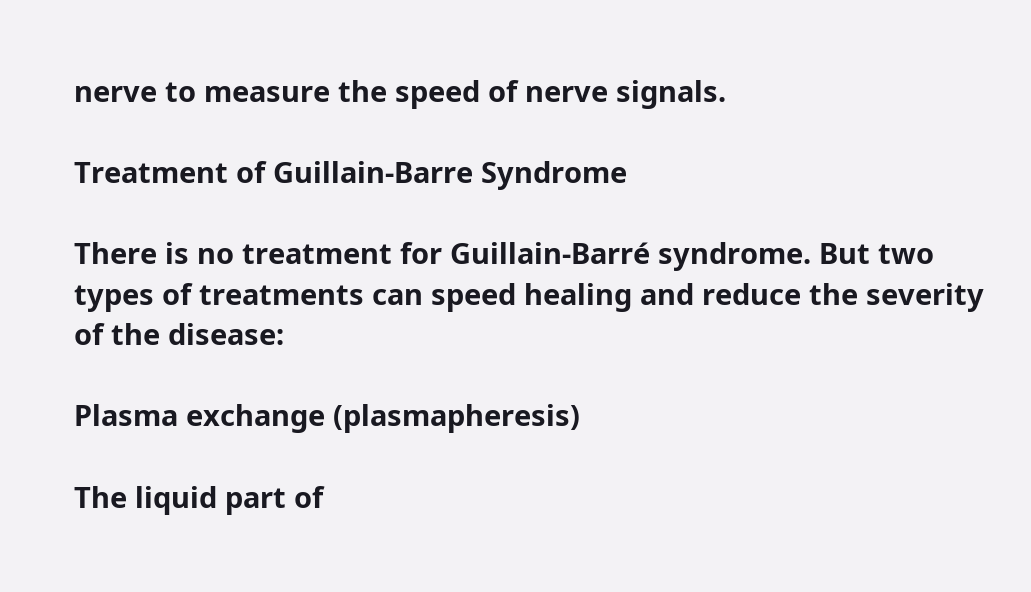nerve to measure the speed of nerve signals.

Treatment of Guillain-Barre Syndrome

There is no treatment for Guillain-Barré syndrome. But two types of treatments can speed healing and reduce the severity of the disease:

Plasma exchange (plasmapheresis)

The liquid part of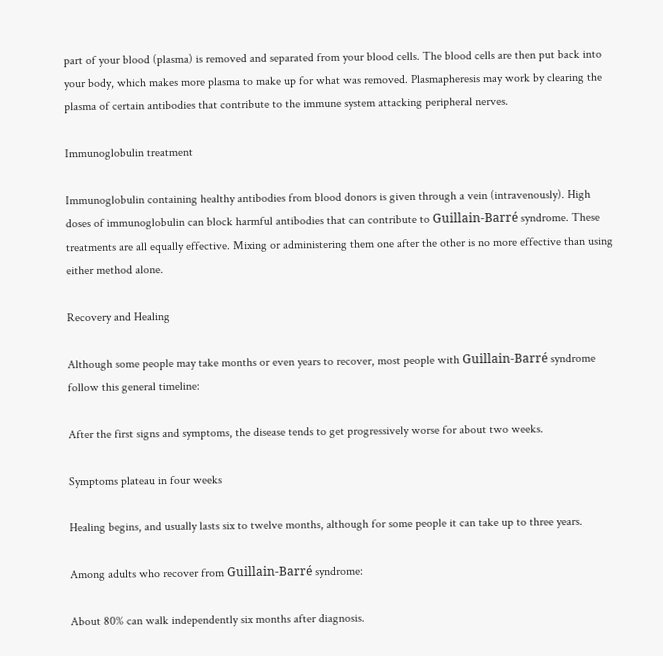part of your blood (plasma) is removed and separated from your blood cells. The blood cells are then put back into your body, which makes more plasma to make up for what was removed. Plasmapheresis may work by clearing the plasma of certain antibodies that contribute to the immune system attacking peripheral nerves.

Immunoglobulin treatment

Immunoglobulin containing healthy antibodies from blood donors is given through a vein (intravenously). High doses of immunoglobulin can block harmful antibodies that can contribute to Guillain-Barré syndrome. These treatments are all equally effective. Mixing or administering them one after the other is no more effective than using either method alone.

Recovery and Healing

Although some people may take months or even years to recover, most people with Guillain-Barré syndrome follow this general timeline:

After the first signs and symptoms, the disease tends to get progressively worse for about two weeks.

Symptoms plateau in four weeks

Healing begins, and usually lasts six to twelve months, although for some people it can take up to three years.

Among adults who recover from Guillain-Barré syndrome:

About 80% can walk independently six months after diagnosis.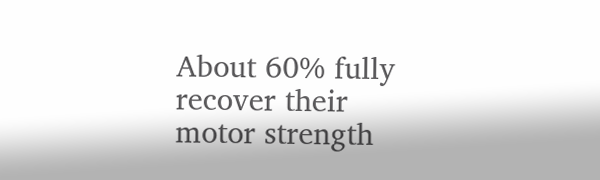About 60% fully recover their motor strength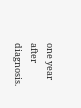one year after diagnosis.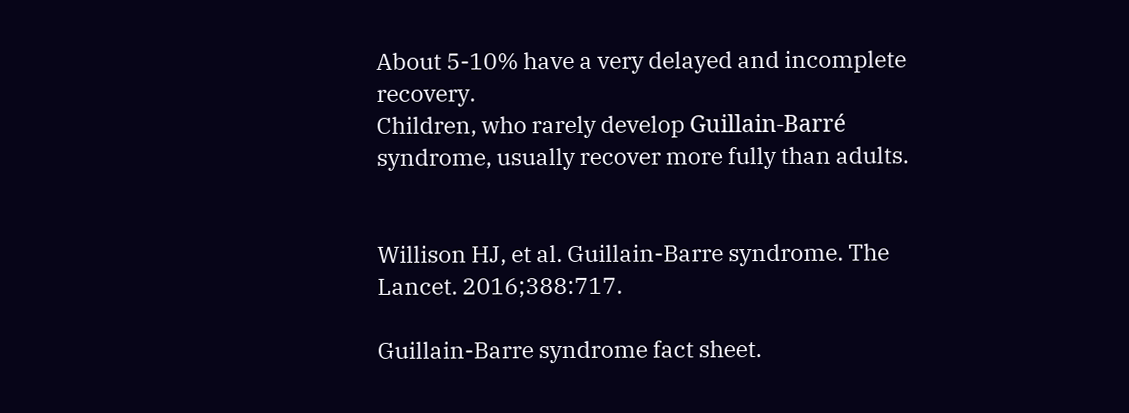About 5-10% have a very delayed and incomplete recovery.
Children, who rarely develop Guillain-Barré syndrome, usually recover more fully than adults.


Willison HJ, et al. Guillain-Barre syndrome. The Lancet. 2016;388:717.

Guillain-Barre syndrome fact sheet.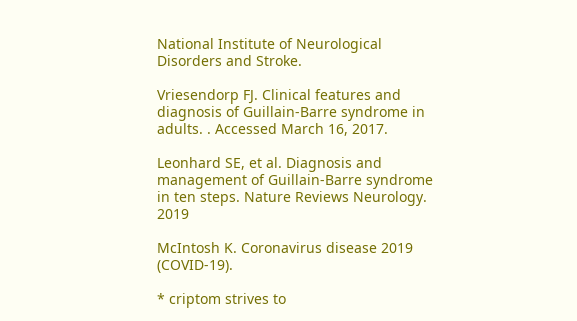National Institute of Neurological Disorders and Stroke.

Vriesendorp FJ. Clinical features and diagnosis of Guillain-Barre syndrome in adults. . Accessed March 16, 2017.

Leonhard SE, et al. Diagnosis and management of Guillain-Barre syndrome in ten steps. Nature Reviews Neurology. 2019

McIntosh K. Coronavirus disease 2019 (COVID-19).

* criptom strives to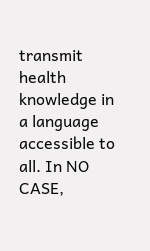transmit health knowledge in a language accessible to all. In NO CASE,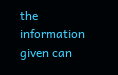the information given can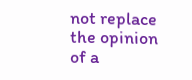not replace the opinion of a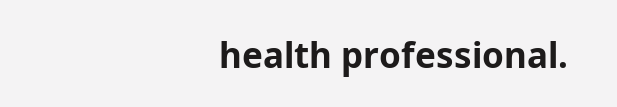health professional.